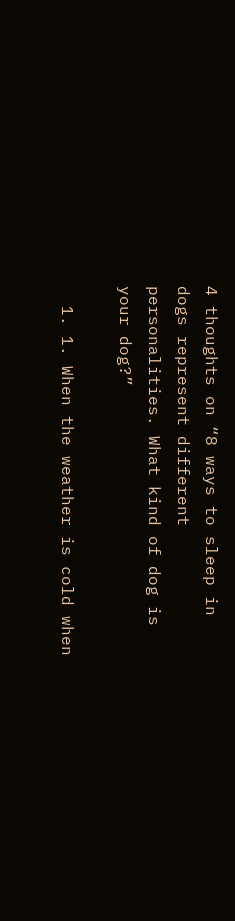4 thoughts on “8 ways to sleep in dogs represent different personalities. What kind of dog is your dog?”

  1. 1. When the weather is cold when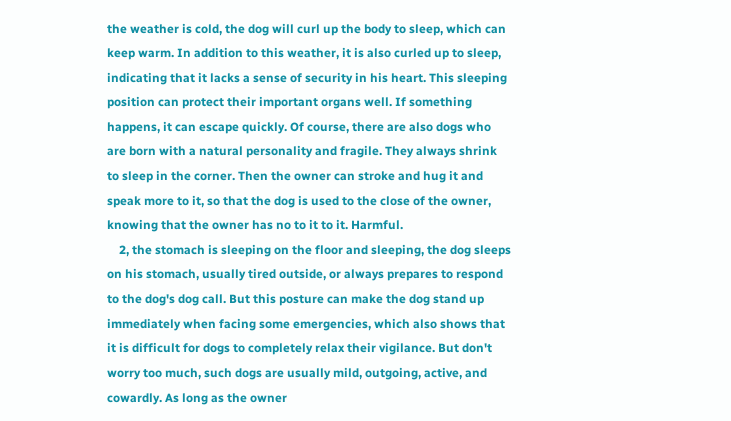the weather is cold, the dog will curl up the body to sleep, which can keep warm. In addition to this weather, it is also curled up to sleep, indicating that it lacks a sense of security in his heart. This sleeping position can protect their important organs well. If something happens, it can escape quickly. Of course, there are also dogs who are born with a natural personality and fragile. They always shrink to sleep in the corner. Then the owner can stroke and hug it and speak more to it, so that the dog is used to the close of the owner, knowing that the owner has no to it to it. Harmful.
    2, the stomach is sleeping on the floor and sleeping, the dog sleeps on his stomach, usually tired outside, or always prepares to respond to the dog's dog call. But this posture can make the dog stand up immediately when facing some emergencies, which also shows that it is difficult for dogs to completely relax their vigilance. But don't worry too much, such dogs are usually mild, outgoing, active, and cowardly. As long as the owner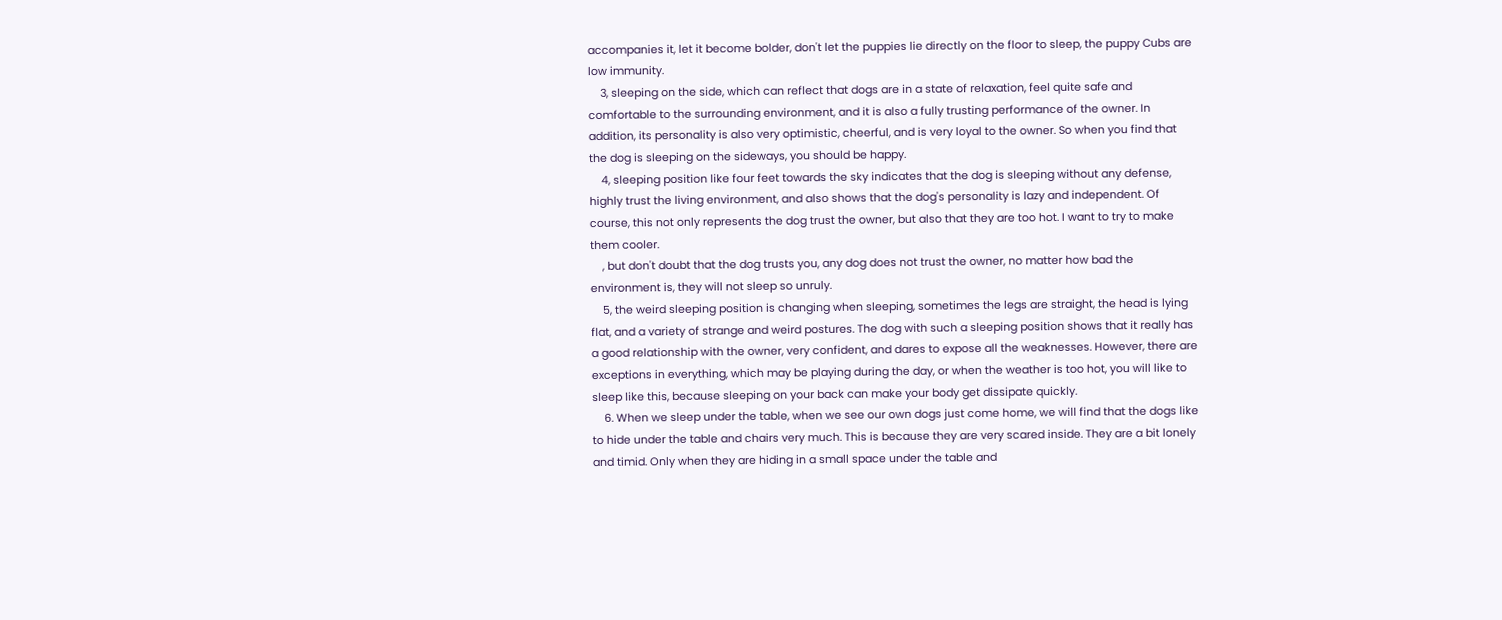accompanies it, let it become bolder, don't let the puppies lie directly on the floor to sleep, the puppy Cubs are low immunity.
    3, sleeping on the side, which can reflect that dogs are in a state of relaxation, feel quite safe and comfortable to the surrounding environment, and it is also a fully trusting performance of the owner. In addition, its personality is also very optimistic, cheerful, and is very loyal to the owner. So when you find that the dog is sleeping on the sideways, you should be happy.
    4, sleeping position like four feet towards the sky indicates that the dog is sleeping without any defense, highly trust the living environment, and also shows that the dog's personality is lazy and independent. Of course, this not only represents the dog trust the owner, but also that they are too hot. I want to try to make them cooler.
    , but don't doubt that the dog trusts you, any dog does not trust the owner, no matter how bad the environment is, they will not sleep so unruly.
    5, the weird sleeping position is changing when sleeping, sometimes the legs are straight, the head is lying flat, and a variety of strange and weird postures. The dog with such a sleeping position shows that it really has a good relationship with the owner, very confident, and dares to expose all the weaknesses. However, there are exceptions in everything, which may be playing during the day, or when the weather is too hot, you will like to sleep like this, because sleeping on your back can make your body get dissipate quickly.
    6. When we sleep under the table, when we see our own dogs just come home, we will find that the dogs like to hide under the table and chairs very much. This is because they are very scared inside. They are a bit lonely and timid. Only when they are hiding in a small space under the table and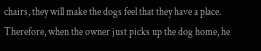chairs, they will make the dogs feel that they have a place. Therefore, when the owner just picks up the dog home, he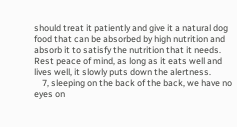should treat it patiently and give it a natural dog food that can be absorbed by high nutrition and absorb it to satisfy the nutrition that it needs. Rest peace of mind, as long as it eats well and lives well, it slowly puts down the alertness.
    7, sleeping on the back of the back, we have no eyes on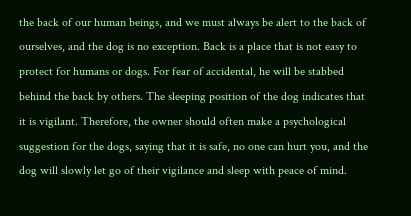the back of our human beings, and we must always be alert to the back of ourselves, and the dog is no exception. Back is a place that is not easy to protect for humans or dogs. For fear of accidental, he will be stabbed behind the back by others. The sleeping position of the dog indicates that it is vigilant. Therefore, the owner should often make a psychological suggestion for the dogs, saying that it is safe, no one can hurt you, and the dog will slowly let go of their vigilance and sleep with peace of mind.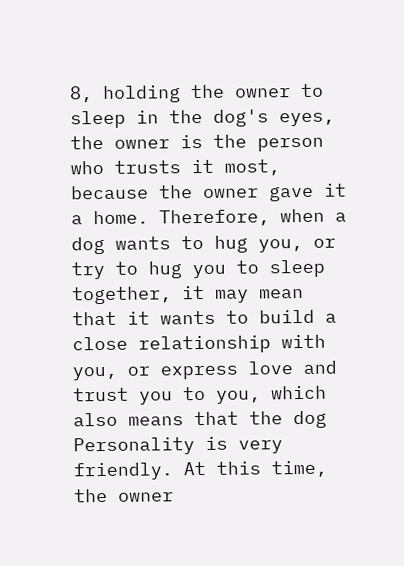8, holding the owner to sleep in the dog's eyes, the owner is the person who trusts it most, because the owner gave it a home. Therefore, when a dog wants to hug you, or try to hug you to sleep together, it may mean that it wants to build a close relationship with you, or express love and trust you to you, which also means that the dog Personality is very friendly. At this time, the owner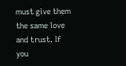must give them the same love and trust. If you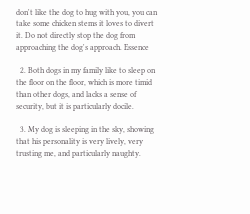don't like the dog to hug with you, you can take some chicken stems it loves to divert it. Do not directly stop the dog from approaching the dog's approach. Essence

  2. Both dogs in my family like to sleep on the floor on the floor, which is more timid than other dogs, and lacks a sense of security, but it is particularly docile.

  3. My dog is sleeping in the sky, showing that his personality is very lively, very trusting me, and particularly naughty.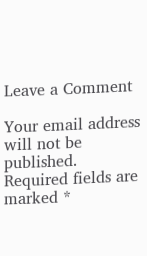Leave a Comment

Your email address will not be published. Required fields are marked *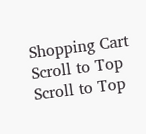Shopping Cart
Scroll to Top
Scroll to Top